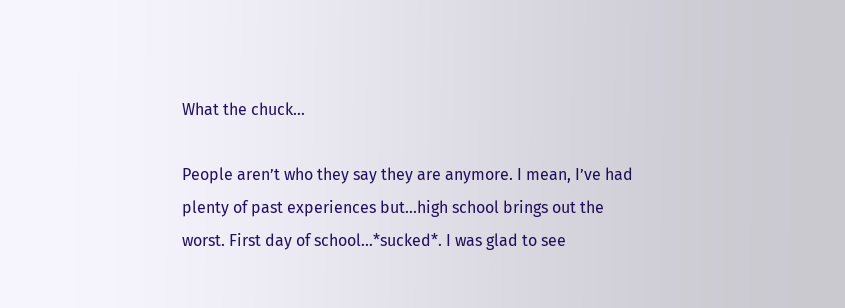What the chuck…

People aren’t who they say they are anymore. I mean, I’ve had plenty of past experiences but…high school brings out the worst. First day of school…*sucked*. I was glad to see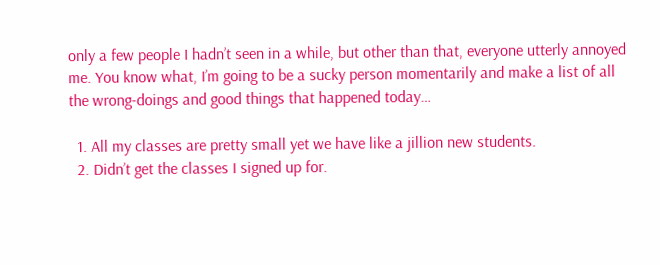only a few people I hadn’t seen in a while, but other than that, everyone utterly annoyed me. You know what, I’m going to be a sucky person momentarily and make a list of all the wrong-doings and good things that happened today…

  1. All my classes are pretty small yet we have like a jillion new students.
  2. Didn’t get the classes I signed up for.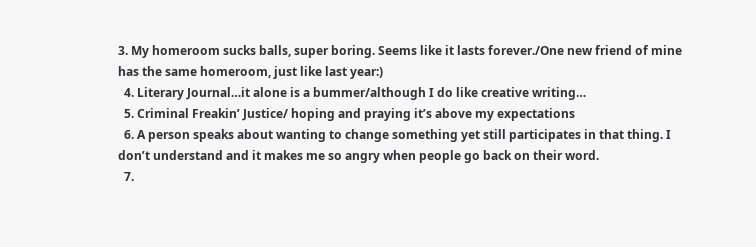3. My homeroom sucks balls, super boring. Seems like it lasts forever./One new friend of mine has the same homeroom, just like last year:)
  4. Literary Journal…it alone is a bummer/although I do like creative writing…
  5. Criminal Freakin’ Justice/ hoping and praying it’s above my expectations
  6. A person speaks about wanting to change something yet still participates in that thing. I don’t understand and it makes me so angry when people go back on their word.
  7.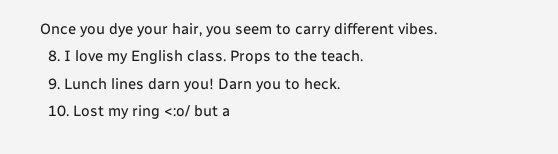Once you dye your hair, you seem to carry different vibes.
  8. I love my English class. Props to the teach.
  9. Lunch lines darn you! Darn you to heck.
  10. Lost my ring <:o/ but a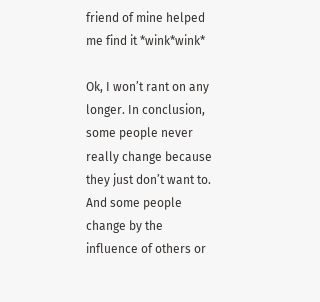friend of mine helped me find it *wink*wink*

Ok, I won’t rant on any longer. In conclusion, some people never really change because they just don’t want to. And some people change by the influence of others or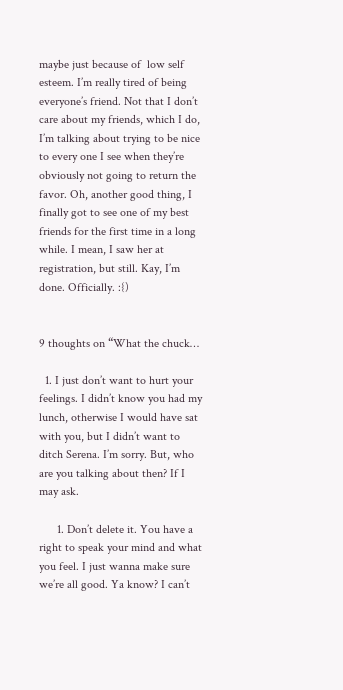maybe just because of  low self esteem. I’m really tired of being everyone’s friend. Not that I don’t care about my friends, which I do, I’m talking about trying to be nice to every one I see when they’re obviously not going to return the favor. Oh, another good thing, I finally got to see one of my best friends for the first time in a long while. I mean, I saw her at registration, but still. Kay, I’m done. Officially. :{)


9 thoughts on “What the chuck…

  1. I just don’t want to hurt your feelings. I didn’t know you had my lunch, otherwise I would have sat with you, but I didn’t want to ditch Serena. I’m sorry. But, who are you talking about then? If I may ask.

      1. Don’t delete it. You have a right to speak your mind and what you feel. I just wanna make sure we’re all good. Ya know? I can’t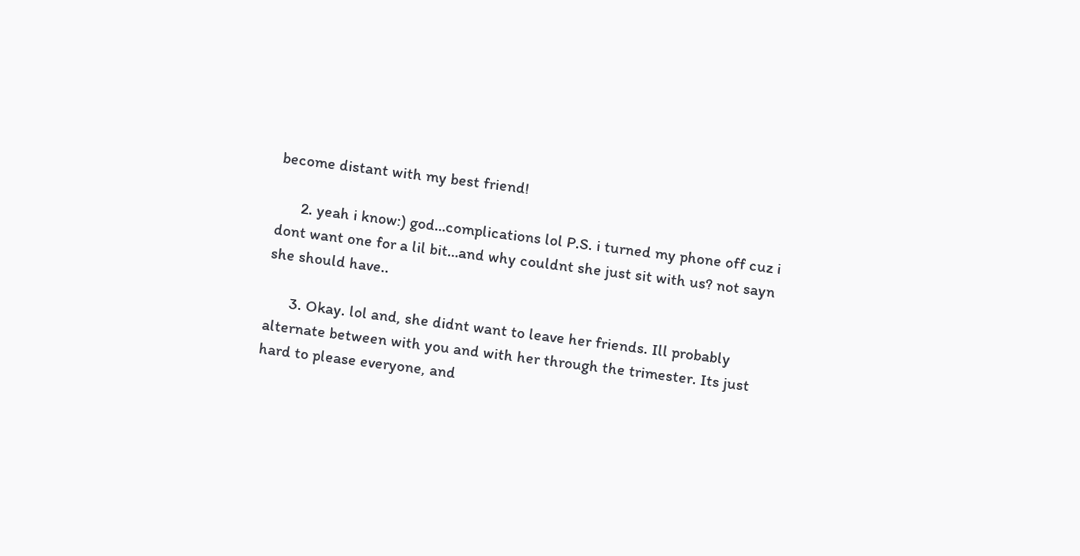become distant with my best friend!

      2. yeah i know:) god…complications lol P.S. i turned my phone off cuz i dont want one for a lil bit…and why couldnt she just sit with us? not sayn she should have..

      3. Okay. lol and, she didnt want to leave her friends. Ill probably alternate between with you and with her through the trimester. Its just hard to please everyone, and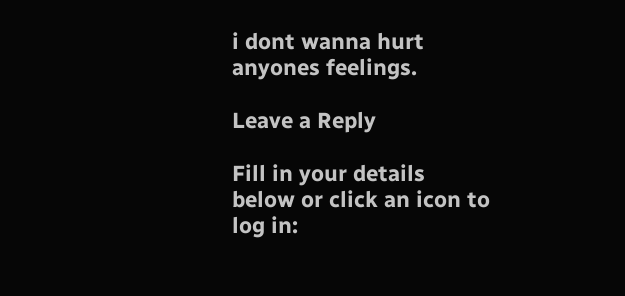i dont wanna hurt anyones feelings.

Leave a Reply

Fill in your details below or click an icon to log in: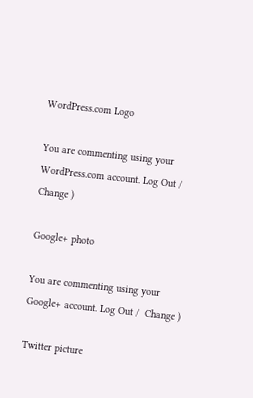WordPress.com Logo

You are commenting using your WordPress.com account. Log Out /  Change )

Google+ photo

You are commenting using your Google+ account. Log Out /  Change )

Twitter picture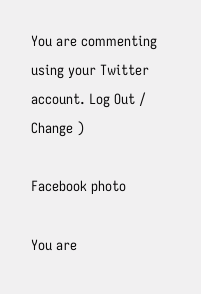You are commenting using your Twitter account. Log Out /  Change )

Facebook photo

You are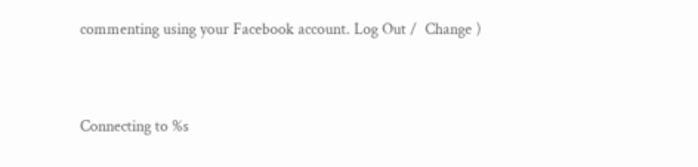commenting using your Facebook account. Log Out /  Change )


Connecting to %s